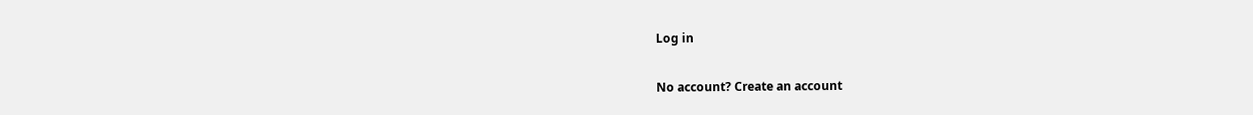Log in

No account? Create an account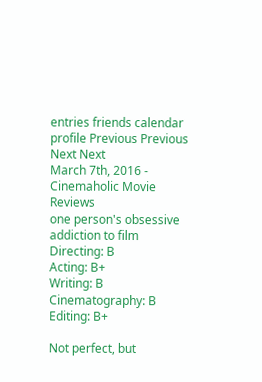entries friends calendar profile Previous Previous Next Next
March 7th, 2016 - Cinemaholic Movie Reviews
one person's obsessive addiction to film
Directing: B
Acting: B+
Writing: B
Cinematography: B
Editing: B+

Not perfect, but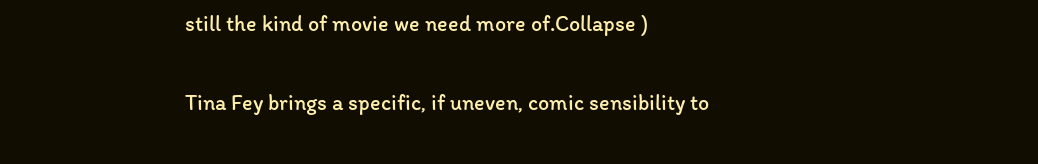still the kind of movie we need more of.Collapse )

Tina Fey brings a specific, if uneven, comic sensibility to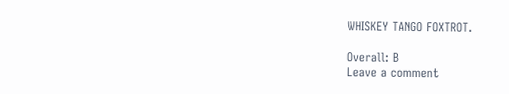WHISKEY TANGO FOXTROT.

Overall: B
Leave a comment